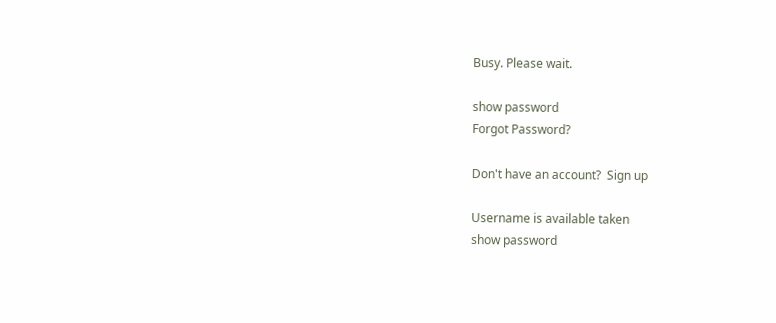Busy. Please wait.

show password
Forgot Password?

Don't have an account?  Sign up

Username is available taken
show password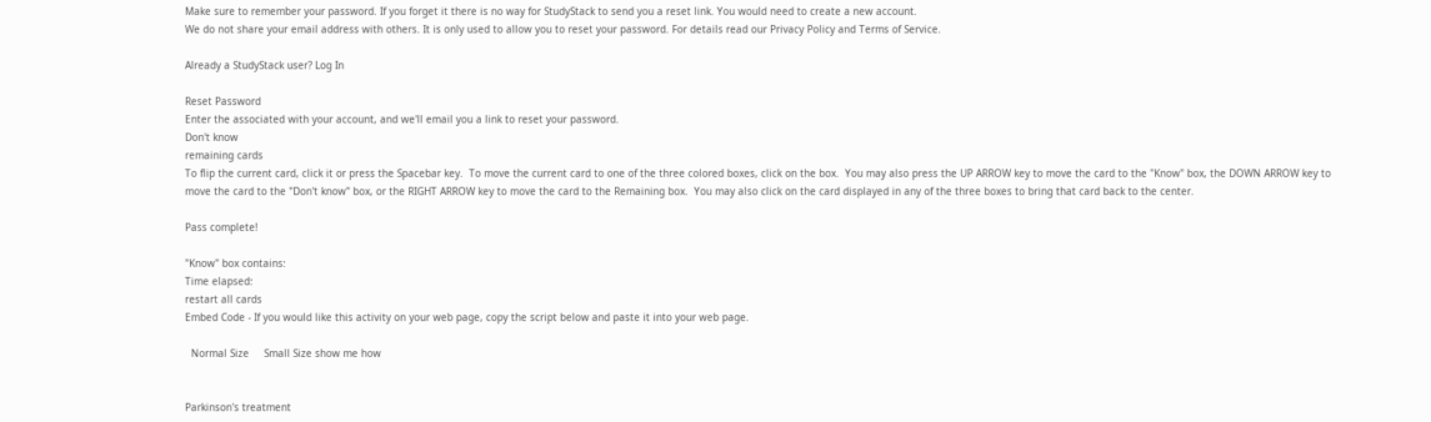Make sure to remember your password. If you forget it there is no way for StudyStack to send you a reset link. You would need to create a new account.
We do not share your email address with others. It is only used to allow you to reset your password. For details read our Privacy Policy and Terms of Service.

Already a StudyStack user? Log In

Reset Password
Enter the associated with your account, and we'll email you a link to reset your password.
Don't know
remaining cards
To flip the current card, click it or press the Spacebar key.  To move the current card to one of the three colored boxes, click on the box.  You may also press the UP ARROW key to move the card to the "Know" box, the DOWN ARROW key to move the card to the "Don't know" box, or the RIGHT ARROW key to move the card to the Remaining box.  You may also click on the card displayed in any of the three boxes to bring that card back to the center.

Pass complete!

"Know" box contains:
Time elapsed:
restart all cards
Embed Code - If you would like this activity on your web page, copy the script below and paste it into your web page.

  Normal Size     Small Size show me how


Parkinson's treatment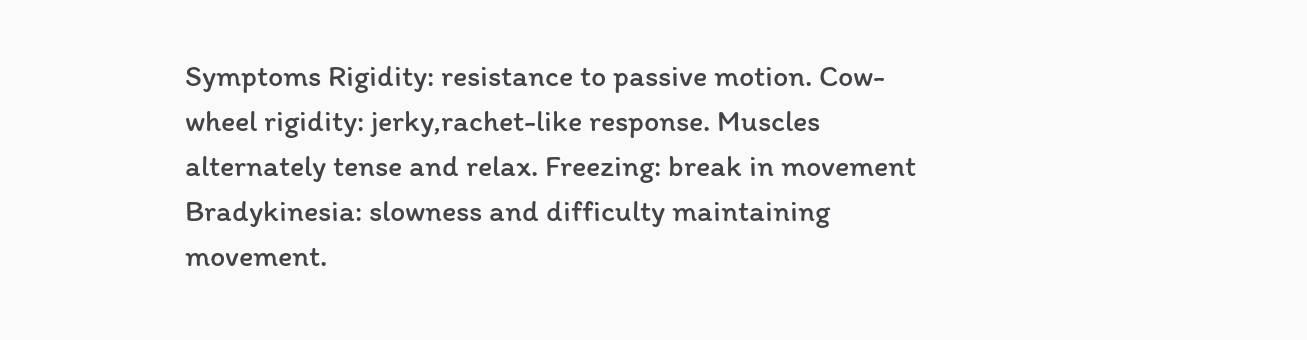Symptoms Rigidity: resistance to passive motion. Cow-wheel rigidity: jerky,rachet-like response. Muscles alternately tense and relax. Freezing: break in movement Bradykinesia: slowness and difficulty maintaining movement.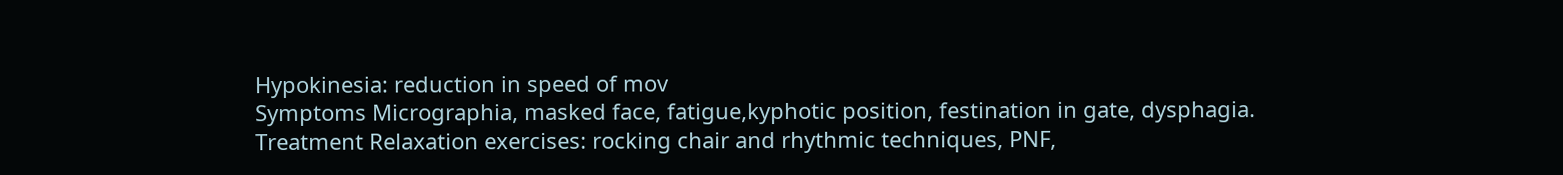Hypokinesia: reduction in speed of mov
Symptoms Micrographia, masked face, fatigue,kyphotic position, festination in gate, dysphagia.
Treatment Relaxation exercises: rocking chair and rhythmic techniques, PNF,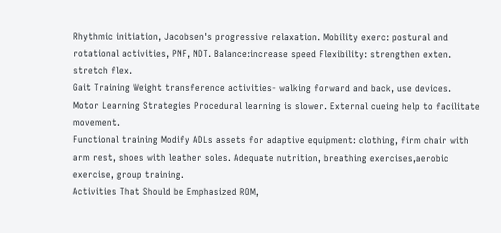Rhythmic initiation, Jacobsen's progressive relaxation. Mobility exerc: postural and rotational activities, PNF, NDT. Balance:increase speed Flexibility: strengthen exten. stretch flex.
Gait Training Weight transference activities- walking forward and back, use devices.
Motor Learning Strategies Procedural learning is slower. External cueing help to facilitate movement.
Functional training Modify ADLs assets for adaptive equipment: clothing, firm chair with arm rest, shoes with leather soles. Adequate nutrition, breathing exercises,aerobic exercise, group training.
Activities That Should be Emphasized ROM,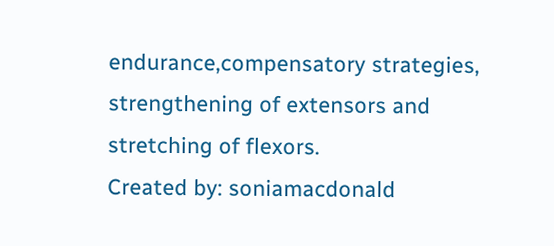endurance,compensatory strategies, strengthening of extensors and stretching of flexors.
Created by: soniamacdonald